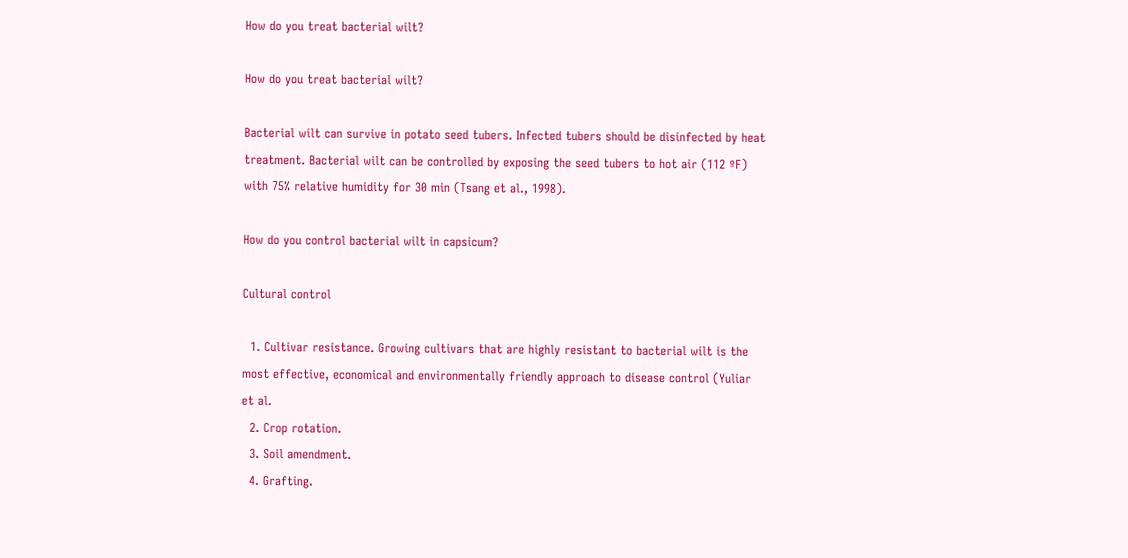How do you treat bacterial wilt?

How do you treat bacterial wilt?

Bacterial wilt can survive in potato seed tubers. Infected tubers should be disinfected by heat treatment. Bacterial wilt can be controlled by exposing the seed tubers to hot air (112 ºF) with 75% relative humidity for 30 min (Tsang et al., 1998).

How do you control bacterial wilt in capsicum?

Cultural control

  1. Cultivar resistance. Growing cultivars that are highly resistant to bacterial wilt is the most effective, economical and environmentally friendly approach to disease control (Yuliar et al.
  2. Crop rotation.
  3. Soil amendment.
  4. Grafting.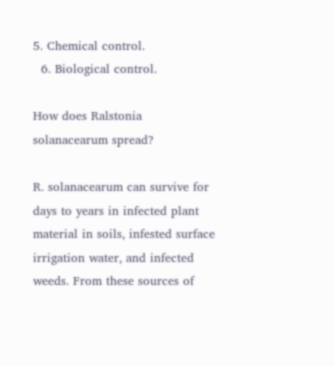5. Chemical control.
  6. Biological control.

How does Ralstonia solanacearum spread?

R. solanacearum can survive for days to years in infected plant material in soils, infested surface irrigation water, and infected weeds. From these sources of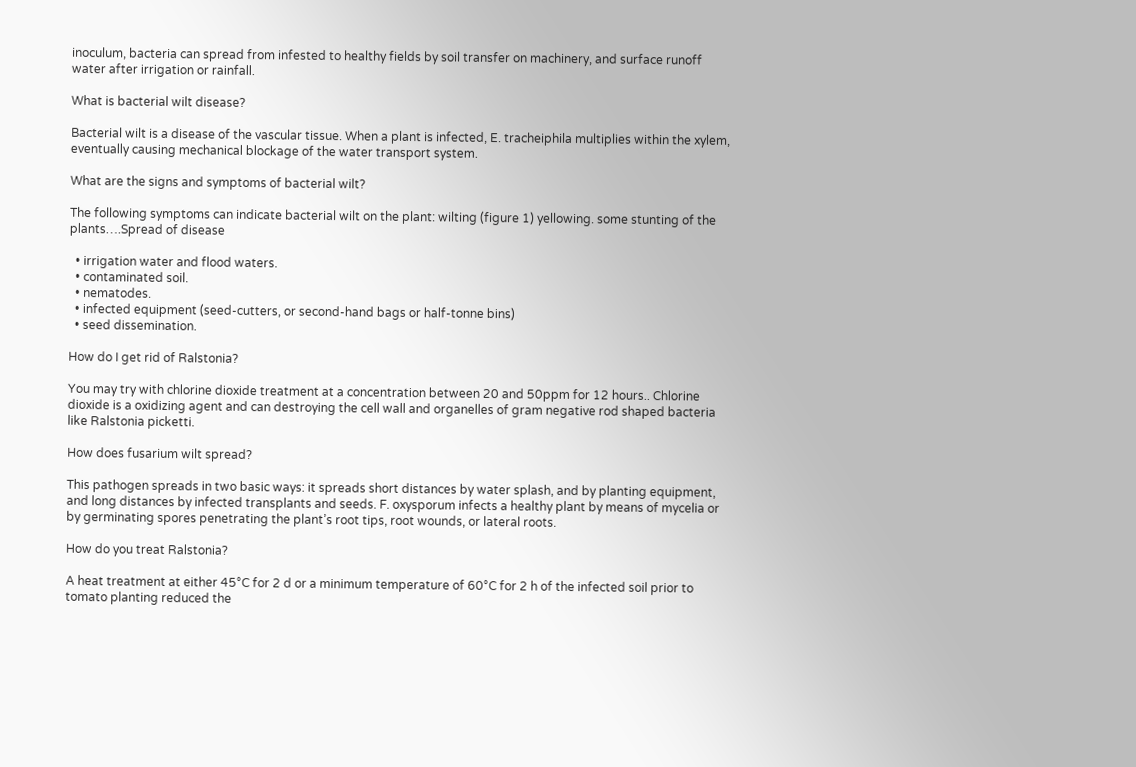inoculum, bacteria can spread from infested to healthy fields by soil transfer on machinery, and surface runoff water after irrigation or rainfall.

What is bacterial wilt disease?

Bacterial wilt is a disease of the vascular tissue. When a plant is infected, E. tracheiphila multiplies within the xylem, eventually causing mechanical blockage of the water transport system.

What are the signs and symptoms of bacterial wilt?

The following symptoms can indicate bacterial wilt on the plant: wilting (figure 1) yellowing. some stunting of the plants….Spread of disease

  • irrigation water and flood waters.
  • contaminated soil.
  • nematodes.
  • infected equipment (seed-cutters, or second-hand bags or half-tonne bins)
  • seed dissemination.

How do I get rid of Ralstonia?

You may try with chlorine dioxide treatment at a concentration between 20 and 50ppm for 12 hours.. Chlorine dioxide is a oxidizing agent and can destroying the cell wall and organelles of gram negative rod shaped bacteria like Ralstonia picketti.

How does fusarium wilt spread?

This pathogen spreads in two basic ways: it spreads short distances by water splash, and by planting equipment, and long distances by infected transplants and seeds. F. oxysporum infects a healthy plant by means of mycelia or by germinating spores penetrating the plant’s root tips, root wounds, or lateral roots.

How do you treat Ralstonia?

A heat treatment at either 45°C for 2 d or a minimum temperature of 60°C for 2 h of the infected soil prior to tomato planting reduced the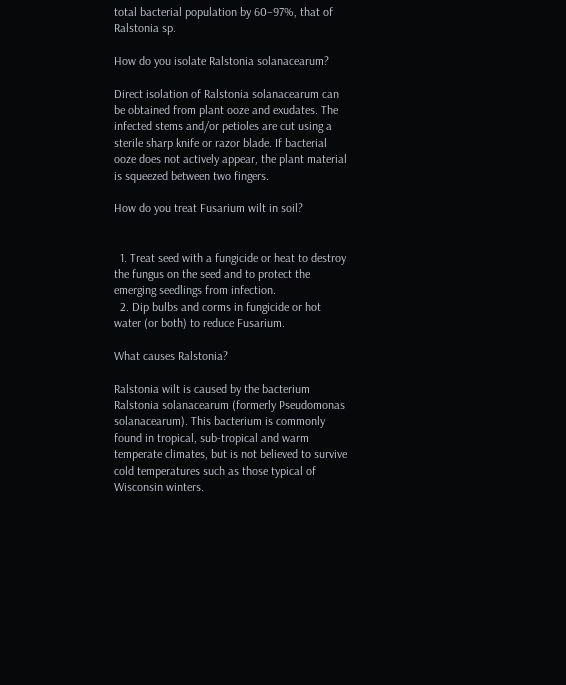total bacterial population by 60–97%, that of Ralstonia sp.

How do you isolate Ralstonia solanacearum?

Direct isolation of Ralstonia solanacearum can be obtained from plant ooze and exudates. The infected stems and/or petioles are cut using a sterile sharp knife or razor blade. If bacterial ooze does not actively appear, the plant material is squeezed between two fingers.

How do you treat Fusarium wilt in soil?


  1. Treat seed with a fungicide or heat to destroy the fungus on the seed and to protect the emerging seedlings from infection.
  2. Dip bulbs and corms in fungicide or hot water (or both) to reduce Fusarium.

What causes Ralstonia?

Ralstonia wilt is caused by the bacterium Ralstonia solanacearum (formerly Pseudomonas solanacearum). This bacterium is commonly found in tropical, sub-tropical and warm temperate climates, but is not believed to survive cold temperatures such as those typical of Wisconsin winters.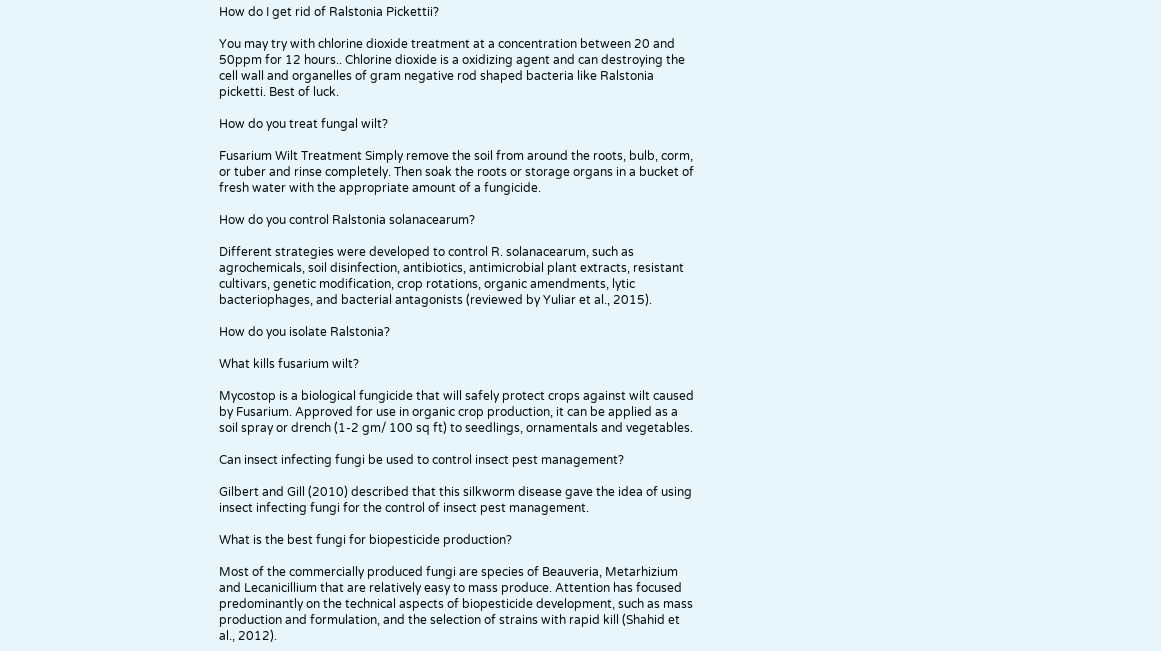How do I get rid of Ralstonia Pickettii?

You may try with chlorine dioxide treatment at a concentration between 20 and 50ppm for 12 hours.. Chlorine dioxide is a oxidizing agent and can destroying the cell wall and organelles of gram negative rod shaped bacteria like Ralstonia picketti. Best of luck.

How do you treat fungal wilt?

Fusarium Wilt Treatment Simply remove the soil from around the roots, bulb, corm, or tuber and rinse completely. Then soak the roots or storage organs in a bucket of fresh water with the appropriate amount of a fungicide.

How do you control Ralstonia solanacearum?

Different strategies were developed to control R. solanacearum, such as agrochemicals, soil disinfection, antibiotics, antimicrobial plant extracts, resistant cultivars, genetic modification, crop rotations, organic amendments, lytic bacteriophages, and bacterial antagonists (reviewed by Yuliar et al., 2015).

How do you isolate Ralstonia?

What kills fusarium wilt?

Mycostop is a biological fungicide that will safely protect crops against wilt caused by Fusarium. Approved for use in organic crop production, it can be applied as a soil spray or drench (1-2 gm/ 100 sq ft) to seedlings, ornamentals and vegetables.

Can insect infecting fungi be used to control insect pest management?

Gilbert and Gill (2010) described that this silkworm disease gave the idea of using insect infecting fungi for the control of insect pest management.

What is the best fungi for biopesticide production?

Most of the commercially produced fungi are species of Beauveria, Metarhizium and Lecanicillium that are relatively easy to mass produce. Attention has focused predominantly on the technical aspects of biopesticide development, such as mass production and formulation, and the selection of strains with rapid kill (Shahid et al., 2012).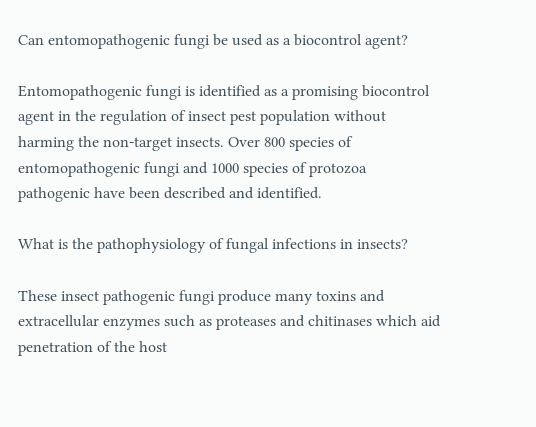Can entomopathogenic fungi be used as a biocontrol agent?

Entomopathogenic fungi is identified as a promising biocontrol agent in the regulation of insect pest population without harming the non-target insects. Over 800 species of entomopathogenic fungi and 1000 species of protozoa pathogenic have been described and identified.

What is the pathophysiology of fungal infections in insects?

These insect pathogenic fungi produce many toxins and extracellular enzymes such as proteases and chitinases which aid penetration of the host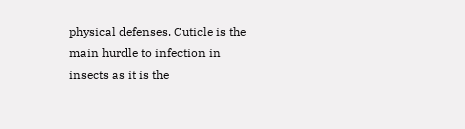physical defenses. Cuticle is the main hurdle to infection in insects as it is the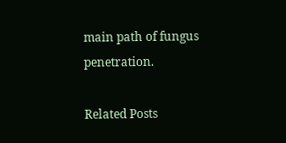main path of fungus penetration.

Related Posts